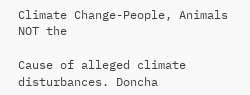Climate Change-People, Animals NOT the

Cause of alleged climate disturbances. Doncha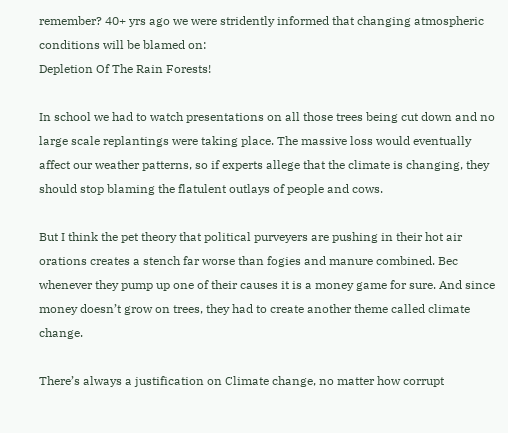remember? 40+ yrs ago we were stridently informed that changing atmospheric conditions will be blamed on:
Depletion Of The Rain Forests!

In school we had to watch presentations on all those trees being cut down and no large scale replantings were taking place. The massive loss would eventually affect our weather patterns, so if experts allege that the climate is changing, they should stop blaming the flatulent outlays of people and cows.

But I think the pet theory that political purveyers are pushing in their hot air orations creates a stench far worse than fogies and manure combined. Bec whenever they pump up one of their causes it is a money game for sure. And since money doesn’t grow on trees, they had to create another theme called climate change.

There’s always a justification on Climate change, no matter how corrupt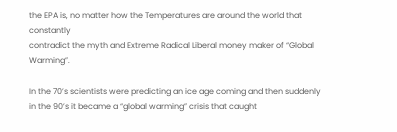the EPA is, no matter how the Temperatures are around the world that constantly
contradict the myth and Extreme Radical Liberal money maker of “Global Warming”.

In the 70’s scientists were predicting an ice age coming and then suddenly in the 90’s it became a “global warming” crisis that caught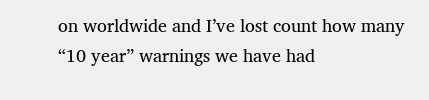on worldwide and I’ve lost count how many “10 year” warnings we have had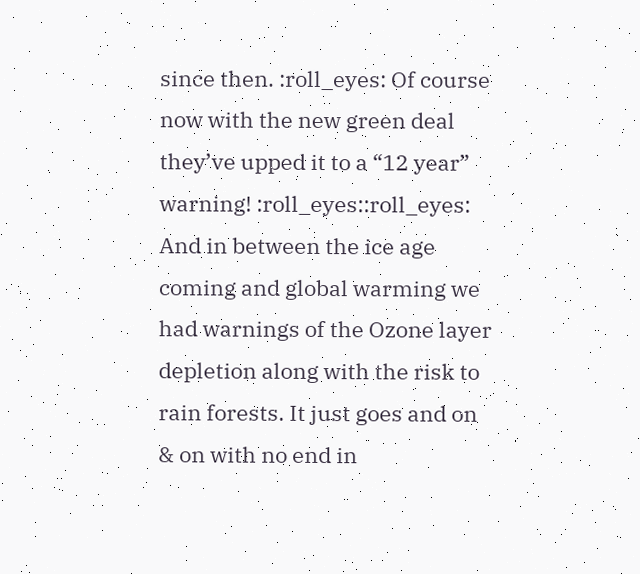since then. :roll_eyes: Of course now with the new green deal they’ve upped it to a “12 year” warning! :roll_eyes::roll_eyes: And in between the ice age coming and global warming we had warnings of the Ozone layer depletion along with the risk to rain forests. It just goes and on & on with no end in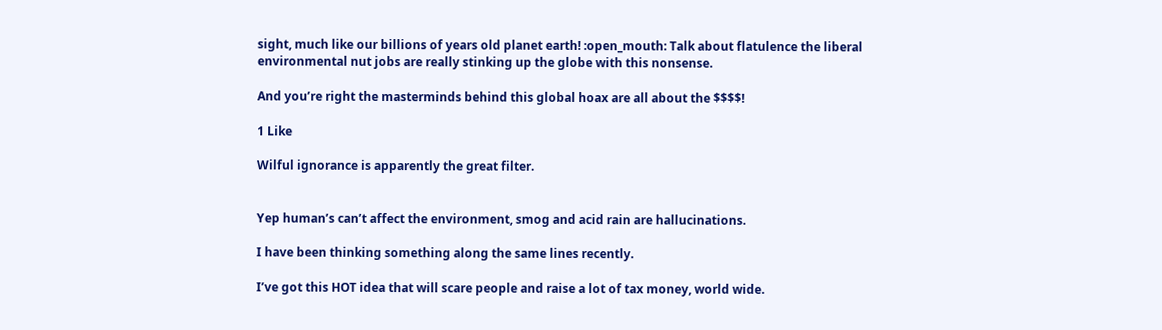sight, much like our billions of years old planet earth! :open_mouth: Talk about flatulence the liberal environmental nut jobs are really stinking up the globe with this nonsense.

And you’re right the masterminds behind this global hoax are all about the $$$$!

1 Like

Wilful ignorance is apparently the great filter.


Yep human’s can’t affect the environment, smog and acid rain are hallucinations.

I have been thinking something along the same lines recently.

I’ve got this HOT idea that will scare people and raise a lot of tax money, world wide.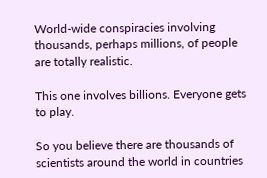World-wide conspiracies involving thousands, perhaps millions, of people are totally realistic.

This one involves billions. Everyone gets to play.

So you believe there are thousands of scientists around the world in countries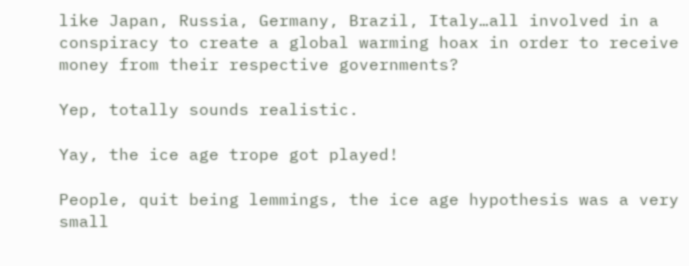like Japan, Russia, Germany, Brazil, Italy…all involved in a conspiracy to create a global warming hoax in order to receive money from their respective governments?

Yep, totally sounds realistic.

Yay, the ice age trope got played!

People, quit being lemmings, the ice age hypothesis was a very small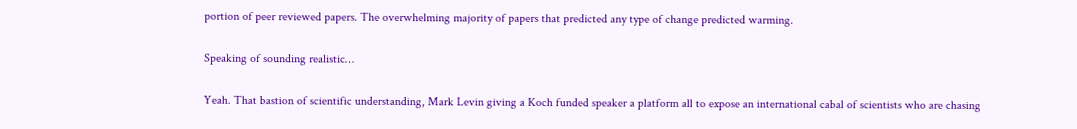portion of peer reviewed papers. The overwhelming majority of papers that predicted any type of change predicted warming.

Speaking of sounding realistic…

Yeah. That bastion of scientific understanding, Mark Levin giving a Koch funded speaker a platform all to expose an international cabal of scientists who are chasing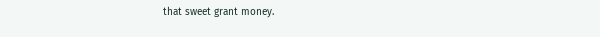that sweet grant money.